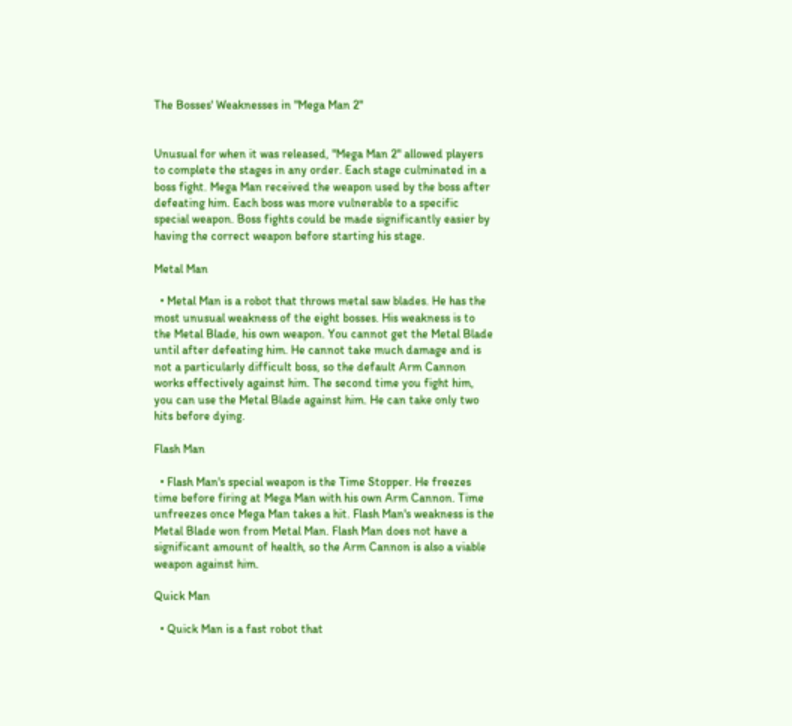The Bosses' Weaknesses in "Mega Man 2"


Unusual for when it was released, "Mega Man 2" allowed players to complete the stages in any order. Each stage culminated in a boss fight. Mega Man received the weapon used by the boss after defeating him. Each boss was more vulnerable to a specific special weapon. Boss fights could be made significantly easier by having the correct weapon before starting his stage.

Metal Man

  • Metal Man is a robot that throws metal saw blades. He has the most unusual weakness of the eight bosses. His weakness is to the Metal Blade, his own weapon. You cannot get the Metal Blade until after defeating him. He cannot take much damage and is not a particularly difficult boss, so the default Arm Cannon works effectively against him. The second time you fight him, you can use the Metal Blade against him. He can take only two hits before dying.

Flash Man

  • Flash Man's special weapon is the Time Stopper. He freezes time before firing at Mega Man with his own Arm Cannon. Time unfreezes once Mega Man takes a hit. Flash Man's weakness is the Metal Blade won from Metal Man. Flash Man does not have a significant amount of health, so the Arm Cannon is also a viable weapon against him.

Quick Man

  • Quick Man is a fast robot that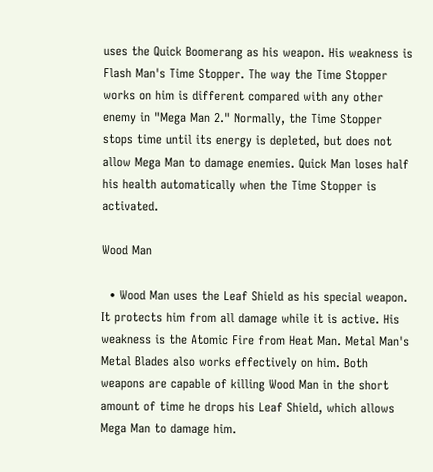uses the Quick Boomerang as his weapon. His weakness is Flash Man's Time Stopper. The way the Time Stopper works on him is different compared with any other enemy in "Mega Man 2." Normally, the Time Stopper stops time until its energy is depleted, but does not allow Mega Man to damage enemies. Quick Man loses half his health automatically when the Time Stopper is activated.

Wood Man

  • Wood Man uses the Leaf Shield as his special weapon. It protects him from all damage while it is active. His weakness is the Atomic Fire from Heat Man. Metal Man's Metal Blades also works effectively on him. Both weapons are capable of killing Wood Man in the short amount of time he drops his Leaf Shield, which allows Mega Man to damage him.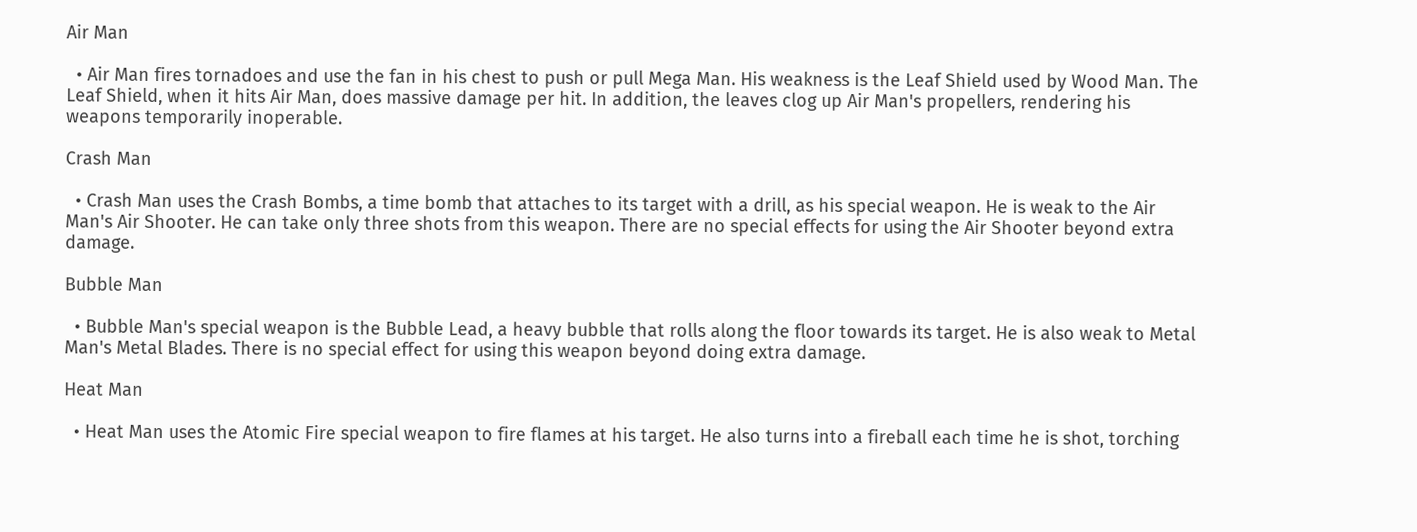Air Man

  • Air Man fires tornadoes and use the fan in his chest to push or pull Mega Man. His weakness is the Leaf Shield used by Wood Man. The Leaf Shield, when it hits Air Man, does massive damage per hit. In addition, the leaves clog up Air Man's propellers, rendering his weapons temporarily inoperable.

Crash Man

  • Crash Man uses the Crash Bombs, a time bomb that attaches to its target with a drill, as his special weapon. He is weak to the Air Man's Air Shooter. He can take only three shots from this weapon. There are no special effects for using the Air Shooter beyond extra damage.

Bubble Man

  • Bubble Man's special weapon is the Bubble Lead, a heavy bubble that rolls along the floor towards its target. He is also weak to Metal Man's Metal Blades. There is no special effect for using this weapon beyond doing extra damage.

Heat Man

  • Heat Man uses the Atomic Fire special weapon to fire flames at his target. He also turns into a fireball each time he is shot, torching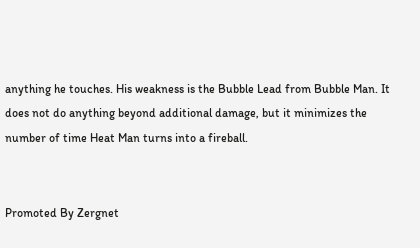anything he touches. His weakness is the Bubble Lead from Bubble Man. It does not do anything beyond additional damage, but it minimizes the number of time Heat Man turns into a fireball.


Promoted By Zergnet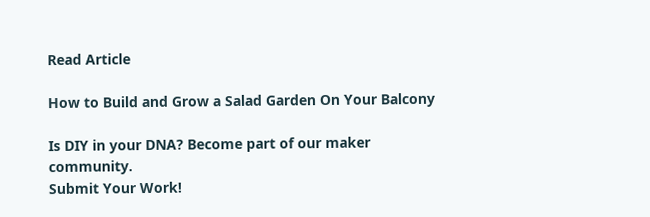Read Article

How to Build and Grow a Salad Garden On Your Balcony

Is DIY in your DNA? Become part of our maker community.
Submit Your Work!